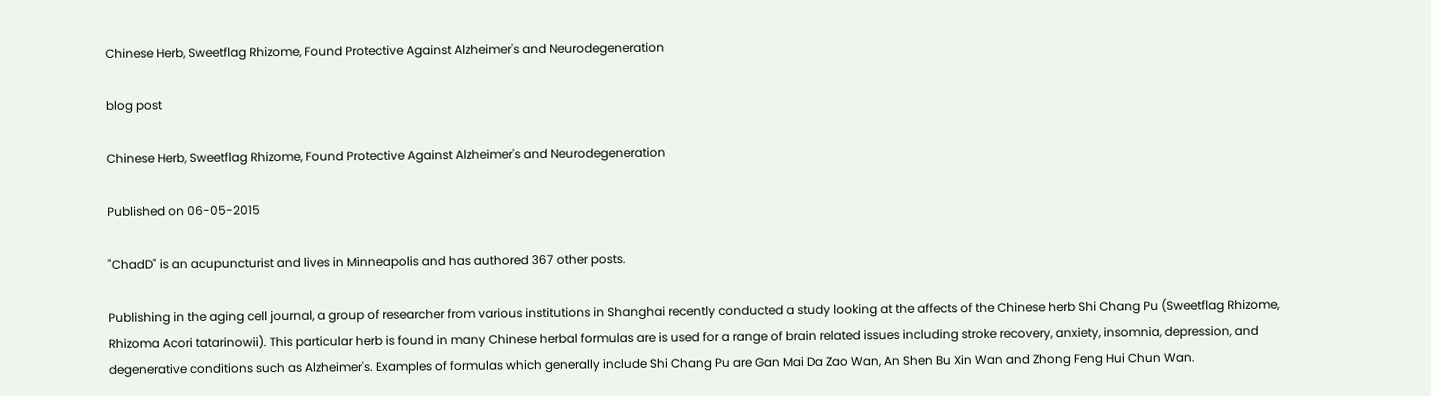Chinese Herb, Sweetflag Rhizome, Found Protective Against Alzheimer's and Neurodegeneration

blog post

Chinese Herb, Sweetflag Rhizome, Found Protective Against Alzheimer's and Neurodegeneration

Published on 06-05-2015

"ChadD" is an acupuncturist and lives in Minneapolis and has authored 367 other posts.

Publishing in the aging cell journal, a group of researcher from various institutions in Shanghai recently conducted a study looking at the affects of the Chinese herb Shi Chang Pu (Sweetflag Rhizome, Rhizoma Acori tatarinowii). This particular herb is found in many Chinese herbal formulas are is used for a range of brain related issues including stroke recovery, anxiety, insomnia, depression, and degenerative conditions such as Alzheimer's. Examples of formulas which generally include Shi Chang Pu are Gan Mai Da Zao Wan, An Shen Bu Xin Wan and Zhong Feng Hui Chun Wan.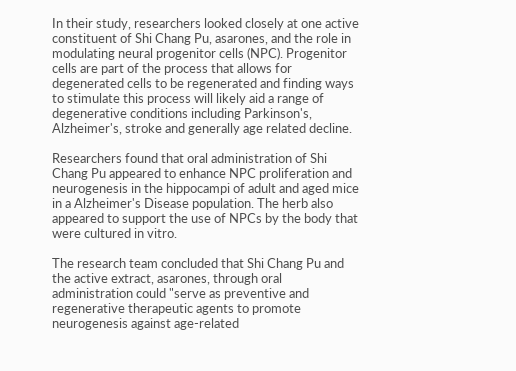In their study, researchers looked closely at one active constituent of Shi Chang Pu, asarones, and the role in modulating neural progenitor cells (NPC). Progenitor cells are part of the process that allows for degenerated cells to be regenerated and finding ways to stimulate this process will likely aid a range of degenerative conditions including Parkinson's, Alzheimer's, stroke and generally age related decline.

Researchers found that oral administration of Shi Chang Pu appeared to enhance NPC proliferation and neurogenesis in the hippocampi of adult and aged mice in a Alzheimer's Disease population. The herb also appeared to support the use of NPCs by the body that were cultured in vitro.

The research team concluded that Shi Chang Pu and the active extract, asarones, through oral administration could "serve as preventive and regenerative therapeutic agents to promote neurogenesis against age-related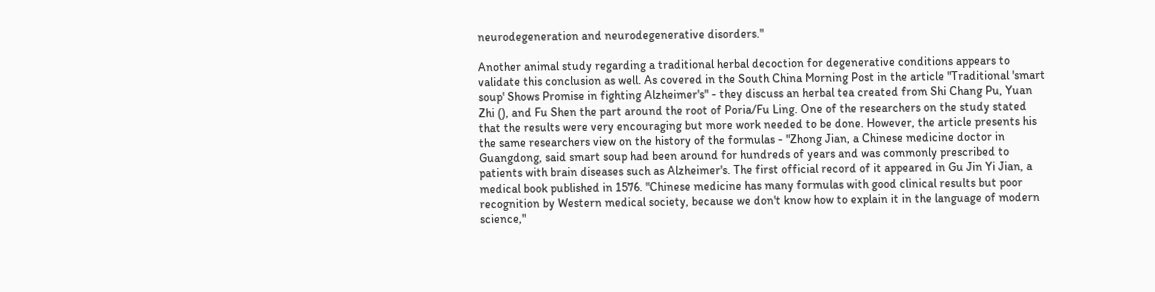neurodegeneration and neurodegenerative disorders."

Another animal study regarding a traditional herbal decoction for degenerative conditions appears to validate this conclusion as well. As covered in the South China Morning Post in the article "Traditional 'smart soup' Shows Promise in fighting Alzheimer's" - they discuss an herbal tea created from Shi Chang Pu, Yuan Zhi (), and Fu Shen the part around the root of Poria/Fu Ling. One of the researchers on the study stated that the results were very encouraging but more work needed to be done. However, the article presents his the same researchers view on the history of the formulas - "Zhong Jian, a Chinese medicine doctor in Guangdong, said smart soup had been around for hundreds of years and was commonly prescribed to patients with brain diseases such as Alzheimer's. The first official record of it appeared in Gu Jin Yi Jian, a medical book published in 1576. "Chinese medicine has many formulas with good clinical results but poor recognition by Western medical society, because we don't know how to explain it in the language of modern science,"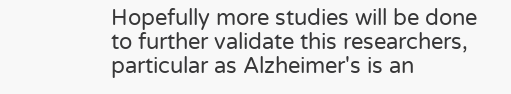Hopefully more studies will be done to further validate this researchers, particular as Alzheimer's is an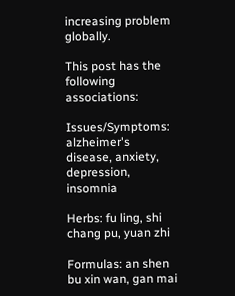increasing problem globally.

This post has the following associations:

Issues/Symptoms: alzheimer's disease, anxiety, depression, insomnia

Herbs: fu ling, shi chang pu, yuan zhi

Formulas: an shen bu xin wan, gan mai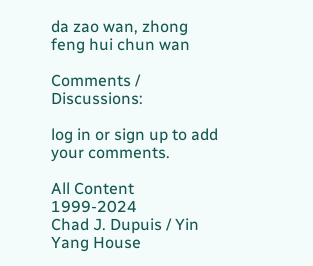da zao wan, zhong feng hui chun wan

Comments / Discussions:

log in or sign up to add your comments.

All Content 1999-2024
Chad J. Dupuis / Yin Yang House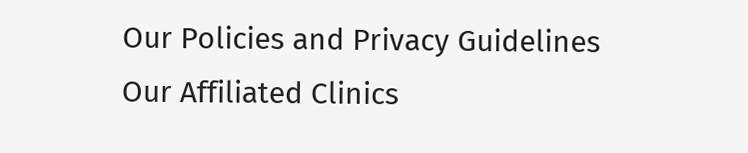Our Policies and Privacy Guidelines
Our Affiliated Clinics